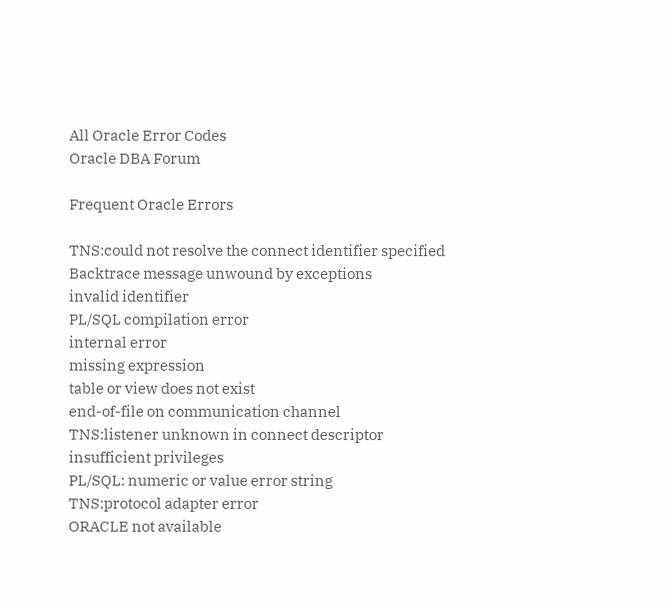All Oracle Error Codes
Oracle DBA Forum

Frequent Oracle Errors

TNS:could not resolve the connect identifier specified
Backtrace message unwound by exceptions
invalid identifier
PL/SQL compilation error
internal error
missing expression
table or view does not exist
end-of-file on communication channel
TNS:listener unknown in connect descriptor
insufficient privileges
PL/SQL: numeric or value error string
TNS:protocol adapter error
ORACLE not available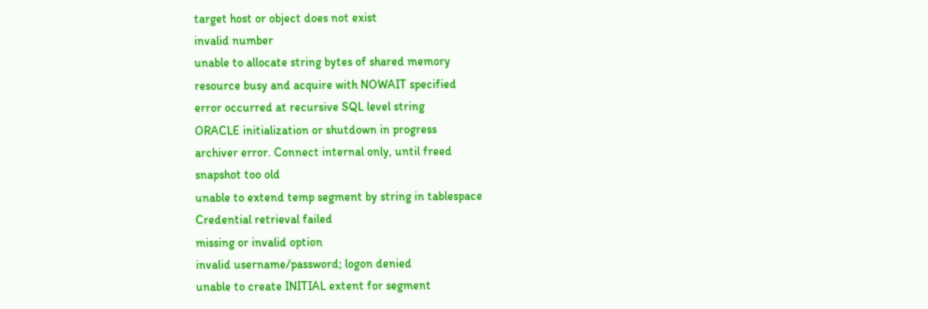target host or object does not exist
invalid number
unable to allocate string bytes of shared memory
resource busy and acquire with NOWAIT specified
error occurred at recursive SQL level string
ORACLE initialization or shutdown in progress
archiver error. Connect internal only, until freed
snapshot too old
unable to extend temp segment by string in tablespace
Credential retrieval failed
missing or invalid option
invalid username/password; logon denied
unable to create INITIAL extent for segment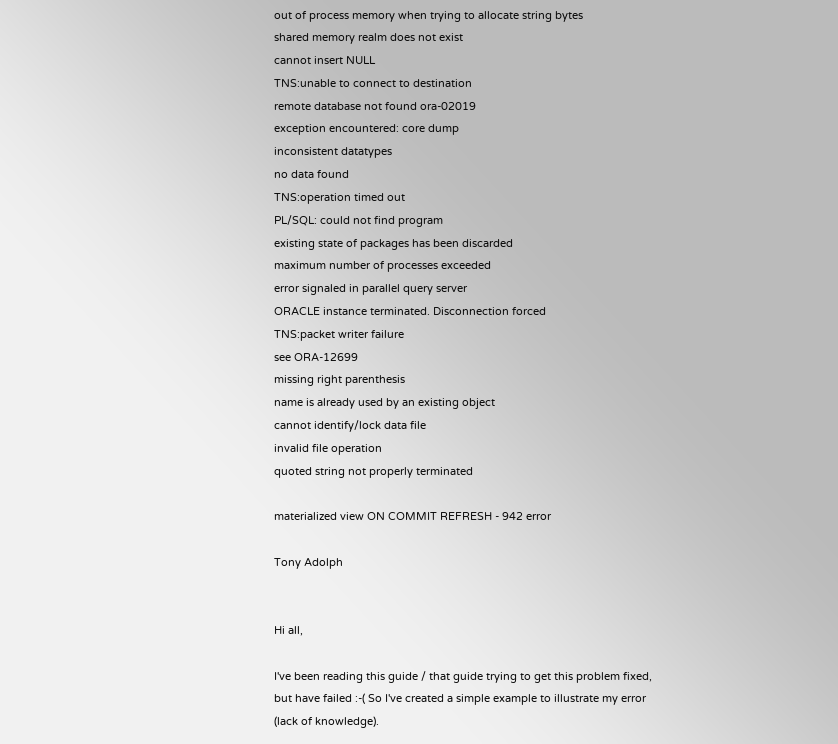out of process memory when trying to allocate string bytes
shared memory realm does not exist
cannot insert NULL
TNS:unable to connect to destination
remote database not found ora-02019
exception encountered: core dump
inconsistent datatypes
no data found
TNS:operation timed out
PL/SQL: could not find program
existing state of packages has been discarded
maximum number of processes exceeded
error signaled in parallel query server
ORACLE instance terminated. Disconnection forced
TNS:packet writer failure
see ORA-12699
missing right parenthesis
name is already used by an existing object
cannot identify/lock data file
invalid file operation
quoted string not properly terminated

materialized view ON COMMIT REFRESH - 942 error

Tony Adolph


Hi all,

I've been reading this guide / that guide trying to get this problem fixed,
but have failed :-( So I've created a simple example to illustrate my error
(lack of knowledge).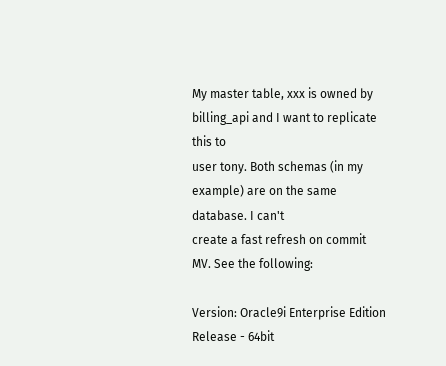My master table, xxx is owned by billing_api and I want to replicate this to
user tony. Both schemas (in my example) are on the same database. I can't
create a fast refresh on commit MV. See the following:

Version: Oracle9i Enterprise Edition Release - 64bit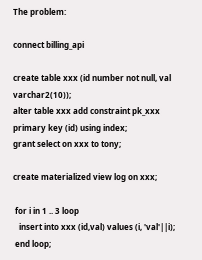The problem:

connect billing_api

create table xxx (id number not null, val varchar2(10));
alter table xxx add constraint pk_xxx primary key (id) using index;
grant select on xxx to tony;

create materialized view log on xxx;

 for i in 1 .. 3 loop
   insert into xxx (id,val) values (i, 'val'||i);
 end loop;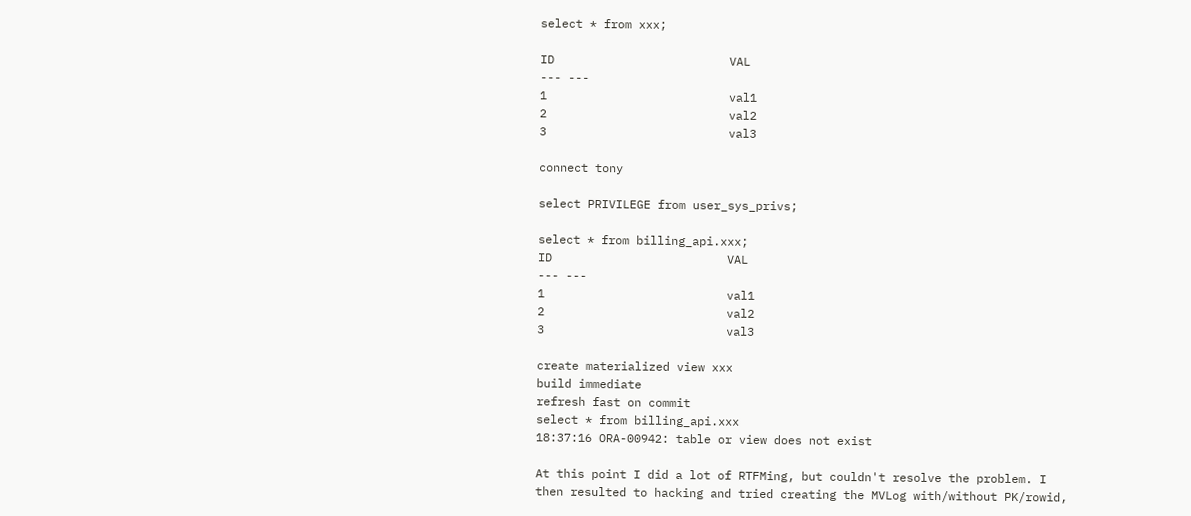select * from xxx;

ID                         VAL
--- ---
1                          val1
2                          val2
3                          val3

connect tony

select PRIVILEGE from user_sys_privs;

select * from billing_api.xxx;
ID                         VAL
--- ---
1                          val1
2                          val2
3                          val3

create materialized view xxx
build immediate
refresh fast on commit
select * from billing_api.xxx
18:37:16 ORA-00942: table or view does not exist

At this point I did a lot of RTFMing, but couldn't resolve the problem. I
then resulted to hacking and tried creating the MVLog with/without PK/rowid,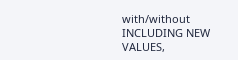with/without INCLUDING NEW VALUES,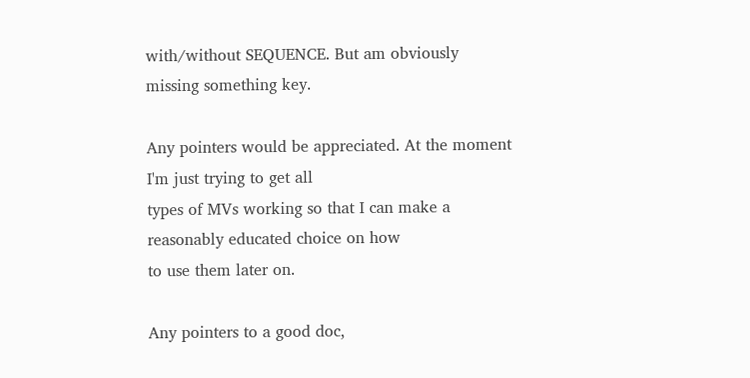with/without SEQUENCE. But am obviously
missing something key.

Any pointers would be appreciated. At the moment I'm just trying to get all
types of MVs working so that I can make a reasonably educated choice on how
to use them later on.

Any pointers to a good doc,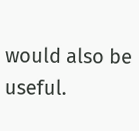would also be useful.